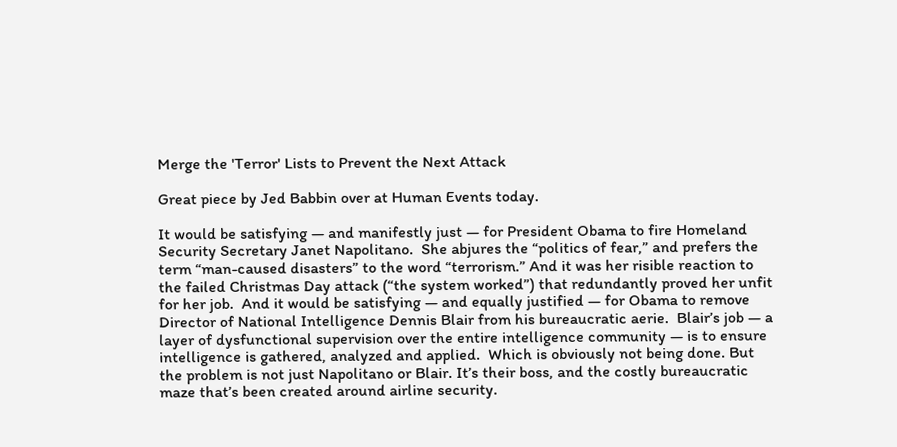Merge the 'Terror' Lists to Prevent the Next Attack

Great piece by Jed Babbin over at Human Events today.

It would be satisfying — and manifestly just — for President Obama to fire Homeland Security Secretary Janet Napolitano.  She abjures the “politics of fear,” and prefers the term “man-caused disasters” to the word “terrorism.” And it was her risible reaction to the failed Christmas Day attack (“the system worked”) that redundantly proved her unfit for her job.  And it would be satisfying — and equally justified — for Obama to remove Director of National Intelligence Dennis Blair from his bureaucratic aerie.  Blair’s job — a layer of dysfunctional supervision over the entire intelligence community — is to ensure intelligence is gathered, analyzed and applied.  Which is obviously not being done. But the problem is not just Napolitano or Blair. It’s their boss, and the costly bureaucratic maze that’s been created around airline security.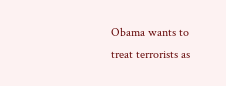Obama wants to treat terrorists as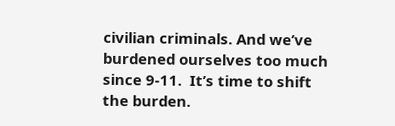civilian criminals. And we’ve burdened ourselves too much since 9-11.  It’s time to shift the burden.